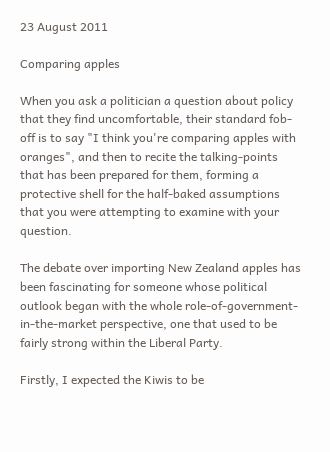23 August 2011

Comparing apples

When you ask a politician a question about policy that they find uncomfortable, their standard fob-off is to say "I think you're comparing apples with oranges", and then to recite the talking-points that has been prepared for them, forming a protective shell for the half-baked assumptions that you were attempting to examine with your question.

The debate over importing New Zealand apples has been fascinating for someone whose political outlook began with the whole role-of-government-in-the-market perspective, one that used to be fairly strong within the Liberal Party.

Firstly, I expected the Kiwis to be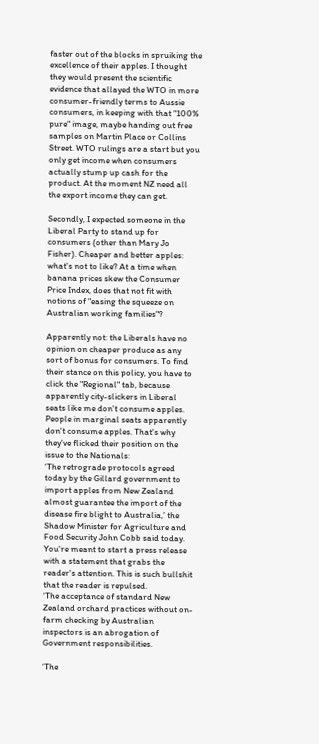faster out of the blocks in spruiking the excellence of their apples. I thought they would present the scientific evidence that allayed the WTO in more consumer-friendly terms to Aussie consumers, in keeping with that "100% pure" image, maybe handing out free samples on Martin Place or Collins Street. WTO rulings are a start but you only get income when consumers actually stump up cash for the product. At the moment NZ need all the export income they can get.

Secondly, I expected someone in the Liberal Party to stand up for consumers (other than Mary Jo Fisher). Cheaper and better apples: what's not to like? At a time when banana prices skew the Consumer Price Index, does that not fit with notions of "easing the squeeze on Australian working families"?

Apparently not: the Liberals have no opinion on cheaper produce as any sort of bonus for consumers. To find their stance on this policy, you have to click the "Regional" tab, because apparently city-slickers in Liberal seats like me don't consume apples. People in marginal seats apparently don't consume apples. That's why they've flicked their position on the issue to the Nationals:
‘The retrograde protocols agreed today by the Gillard government to import apples from New Zealand almost guarantee the import of the disease fire blight to Australia,’ the Shadow Minister for Agriculture and Food Security John Cobb said today.
You're meant to start a press release with a statement that grabs the reader's attention. This is such bullshit that the reader is repulsed.
‘The acceptance of standard New Zealand orchard practices without on-farm checking by Australian inspectors is an abrogation of Government responsibilities.

‘The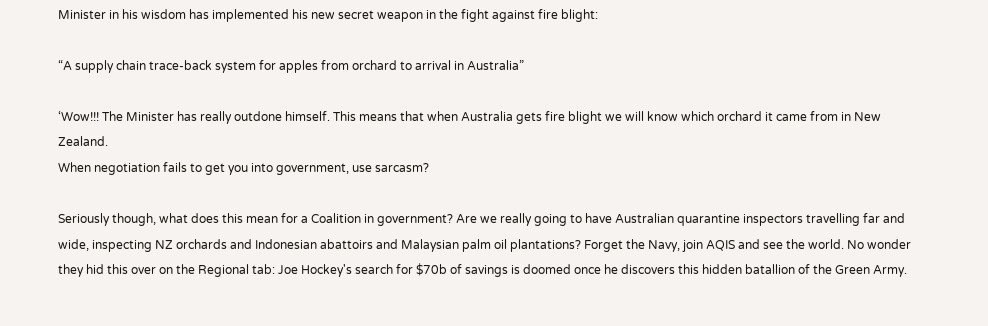Minister in his wisdom has implemented his new secret weapon in the fight against fire blight:

“A supply chain trace-back system for apples from orchard to arrival in Australia”

‘Wow!!! The Minister has really outdone himself. This means that when Australia gets fire blight we will know which orchard it came from in New Zealand.
When negotiation fails to get you into government, use sarcasm?

Seriously though, what does this mean for a Coalition in government? Are we really going to have Australian quarantine inspectors travelling far and wide, inspecting NZ orchards and Indonesian abattoirs and Malaysian palm oil plantations? Forget the Navy, join AQIS and see the world. No wonder they hid this over on the Regional tab: Joe Hockey's search for $70b of savings is doomed once he discovers this hidden batallion of the Green Army.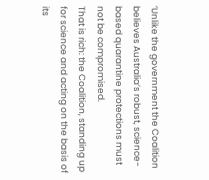‘Unlike the government the Coalition believes Australia’s robust, science-based quarantine protections must not be compromised.
That is rich: the Coalition, standing up for science and acting on the basis of its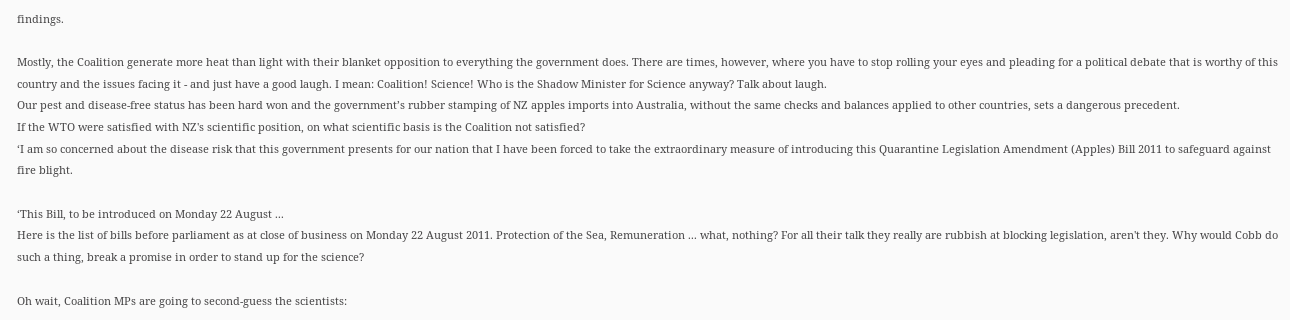findings.

Mostly, the Coalition generate more heat than light with their blanket opposition to everything the government does. There are times, however, where you have to stop rolling your eyes and pleading for a political debate that is worthy of this country and the issues facing it - and just have a good laugh. I mean: Coalition! Science! Who is the Shadow Minister for Science anyway? Talk about laugh.
Our pest and disease-free status has been hard won and the government’s rubber stamping of NZ apples imports into Australia, without the same checks and balances applied to other countries, sets a dangerous precedent.
If the WTO were satisfied with NZ's scientific position, on what scientific basis is the Coalition not satisfied?
‘I am so concerned about the disease risk that this government presents for our nation that I have been forced to take the extraordinary measure of introducing this Quarantine Legislation Amendment (Apples) Bill 2011 to safeguard against fire blight.

‘This Bill, to be introduced on Monday 22 August ...
Here is the list of bills before parliament as at close of business on Monday 22 August 2011. Protection of the Sea, Remuneration ... what, nothing? For all their talk they really are rubbish at blocking legislation, aren't they. Why would Cobb do such a thing, break a promise in order to stand up for the science?

Oh wait, Coalition MPs are going to second-guess the scientists: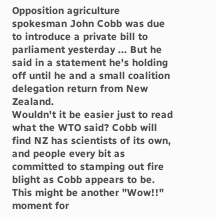Opposition agriculture spokesman John Cobb was due to introduce a private bill to parliament yesterday ... But he said in a statement he's holding off until he and a small coalition delegation return from New Zealand.
Wouldn't it be easier just to read what the WTO said? Cobb will find NZ has scientists of its own, and people every bit as committed to stamping out fire blight as Cobb appears to be. This might be another "Wow!!" moment for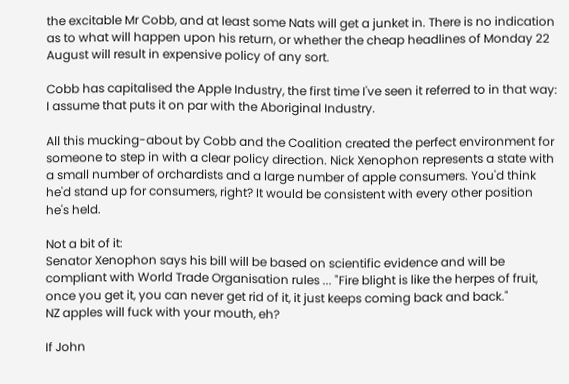the excitable Mr Cobb, and at least some Nats will get a junket in. There is no indication as to what will happen upon his return, or whether the cheap headlines of Monday 22 August will result in expensive policy of any sort.

Cobb has capitalised the Apple Industry, the first time I've seen it referred to in that way: I assume that puts it on par with the Aboriginal Industry.

All this mucking-about by Cobb and the Coalition created the perfect environment for someone to step in with a clear policy direction. Nick Xenophon represents a state with a small number of orchardists and a large number of apple consumers. You'd think he'd stand up for consumers, right? It would be consistent with every other position he's held.

Not a bit of it:
Senator Xenophon says his bill will be based on scientific evidence and will be compliant with World Trade Organisation rules ... "Fire blight is like the herpes of fruit, once you get it, you can never get rid of it, it just keeps coming back and back."
NZ apples will fuck with your mouth, eh?

If John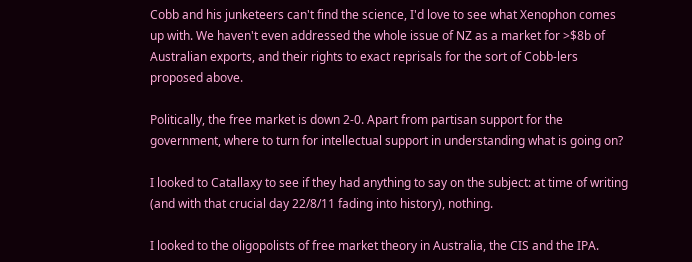Cobb and his junketeers can't find the science, I'd love to see what Xenophon comes up with. We haven't even addressed the whole issue of NZ as a market for >$8b of Australian exports, and their rights to exact reprisals for the sort of Cobb-lers proposed above.

Politically, the free market is down 2-0. Apart from partisan support for the government, where to turn for intellectual support in understanding what is going on?

I looked to Catallaxy to see if they had anything to say on the subject: at time of writing (and with that crucial day 22/8/11 fading into history), nothing.

I looked to the oligopolists of free market theory in Australia, the CIS and the IPA.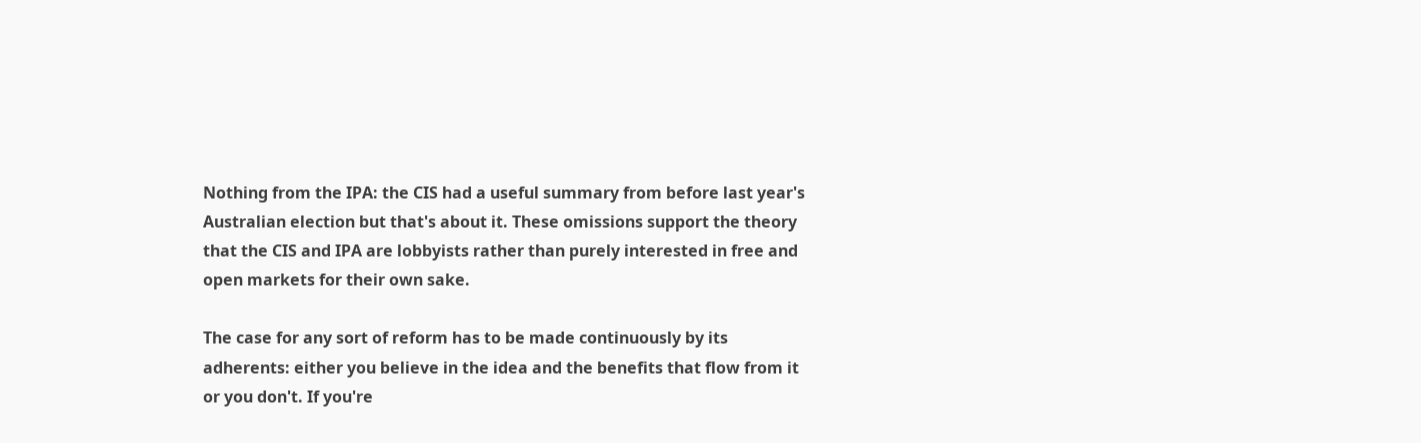Nothing from the IPA: the CIS had a useful summary from before last year's Australian election but that's about it. These omissions support the theory that the CIS and IPA are lobbyists rather than purely interested in free and open markets for their own sake.

The case for any sort of reform has to be made continuously by its adherents: either you believe in the idea and the benefits that flow from it or you don't. If you're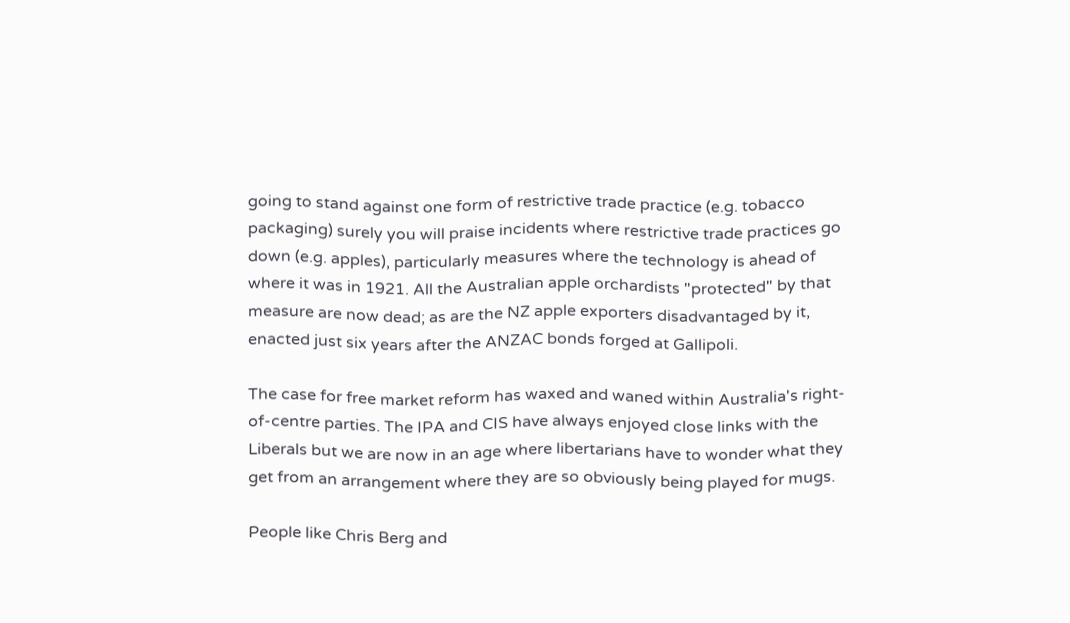going to stand against one form of restrictive trade practice (e.g. tobacco packaging) surely you will praise incidents where restrictive trade practices go down (e.g. apples), particularly measures where the technology is ahead of where it was in 1921. All the Australian apple orchardists "protected" by that measure are now dead; as are the NZ apple exporters disadvantaged by it, enacted just six years after the ANZAC bonds forged at Gallipoli.

The case for free market reform has waxed and waned within Australia's right-of-centre parties. The IPA and CIS have always enjoyed close links with the Liberals but we are now in an age where libertarians have to wonder what they get from an arrangement where they are so obviously being played for mugs.

People like Chris Berg and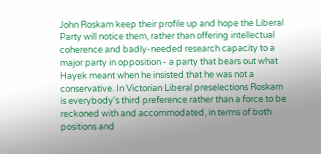John Roskam keep their profile up and hope the Liberal Party will notice them, rather than offering intellectual coherence and badly-needed research capacity to a major party in opposition - a party that bears out what Hayek meant when he insisted that he was not a conservative. In Victorian Liberal preselections Roskam is everybody's third preference rather than a force to be reckoned with and accommodated, in terms of both positions and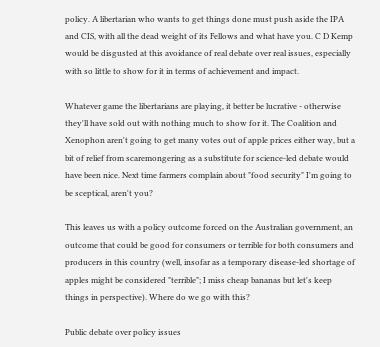policy. A libertarian who wants to get things done must push aside the IPA and CIS, with all the dead weight of its Fellows and what have you. C D Kemp would be disgusted at this avoidance of real debate over real issues, especially with so little to show for it in terms of achievement and impact.

Whatever game the libertarians are playing, it better be lucrative - otherwise they'll have sold out with nothing much to show for it. The Coalition and Xenophon aren't going to get many votes out of apple prices either way, but a bit of relief from scaremongering as a substitute for science-led debate would have been nice. Next time farmers complain about "food security" I'm going to be sceptical, aren't you?

This leaves us with a policy outcome forced on the Australian government, an outcome that could be good for consumers or terrible for both consumers and producers in this country (well, insofar as a temporary disease-led shortage of apples might be considered "terrible"; I miss cheap bananas but let's keep things in perspective). Where do we go with this?

Public debate over policy issues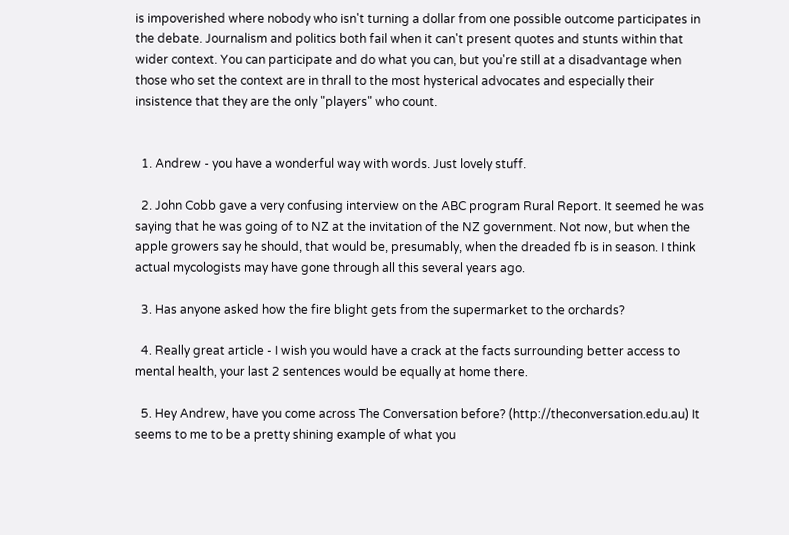is impoverished where nobody who isn't turning a dollar from one possible outcome participates in the debate. Journalism and politics both fail when it can't present quotes and stunts within that wider context. You can participate and do what you can, but you're still at a disadvantage when those who set the context are in thrall to the most hysterical advocates and especially their insistence that they are the only "players" who count.


  1. Andrew - you have a wonderful way with words. Just lovely stuff.

  2. John Cobb gave a very confusing interview on the ABC program Rural Report. It seemed he was saying that he was going of to NZ at the invitation of the NZ government. Not now, but when the apple growers say he should, that would be, presumably, when the dreaded fb is in season. I think actual mycologists may have gone through all this several years ago.

  3. Has anyone asked how the fire blight gets from the supermarket to the orchards?

  4. Really great article - I wish you would have a crack at the facts surrounding better access to mental health, your last 2 sentences would be equally at home there.

  5. Hey Andrew, have you come across The Conversation before? (http://theconversation.edu.au) It seems to me to be a pretty shining example of what you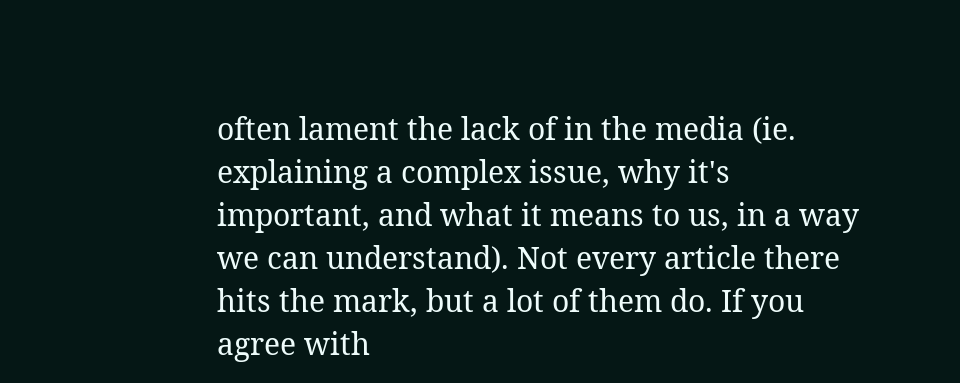often lament the lack of in the media (ie. explaining a complex issue, why it's important, and what it means to us, in a way we can understand). Not every article there hits the mark, but a lot of them do. If you agree with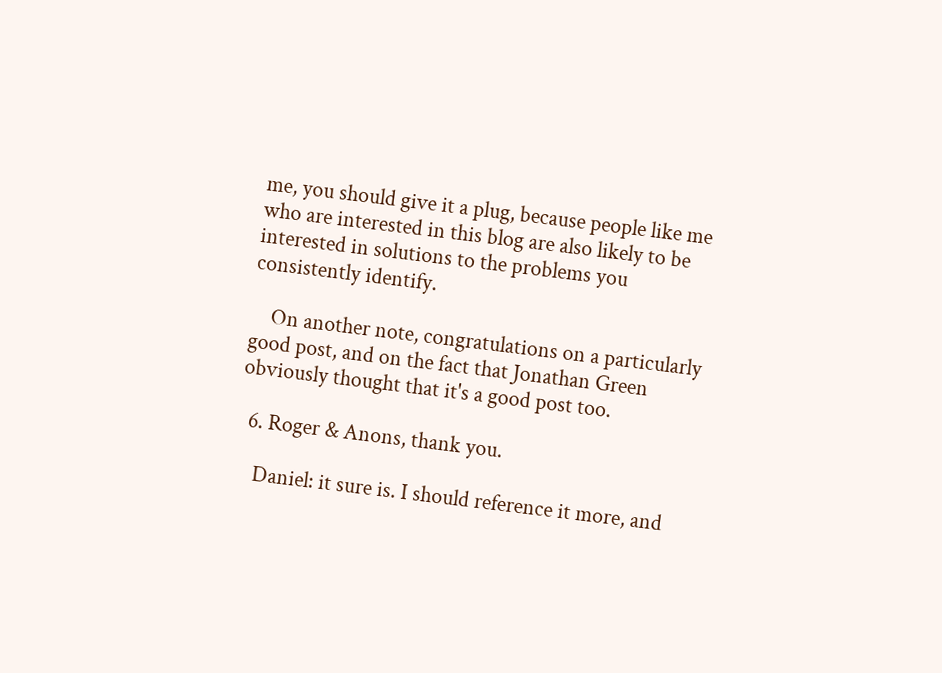me, you should give it a plug, because people like me who are interested in this blog are also likely to be interested in solutions to the problems you consistently identify.

    On another note, congratulations on a particularly good post, and on the fact that Jonathan Green obviously thought that it's a good post too.

  6. Roger & Anons, thank you.

    Daniel: it sure is. I should reference it more, and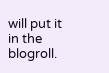will put it in the blogroll.